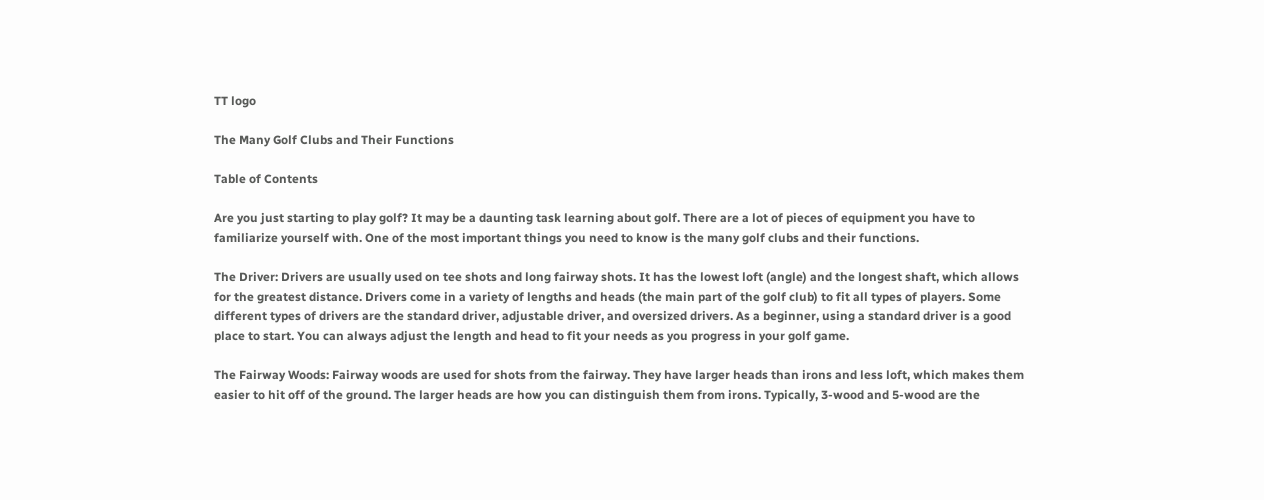TT logo

The Many Golf Clubs and Their Functions

Table of Contents

Are you just starting to play golf? It may be a daunting task learning about golf. There are a lot of pieces of equipment you have to familiarize yourself with. One of the most important things you need to know is the many golf clubs and their functions.

The Driver: Drivers are usually used on tee shots and long fairway shots. It has the lowest loft (angle) and the longest shaft, which allows for the greatest distance. Drivers come in a variety of lengths and heads (the main part of the golf club) to fit all types of players. Some different types of drivers are the standard driver, adjustable driver, and oversized drivers. As a beginner, using a standard driver is a good place to start. You can always adjust the length and head to fit your needs as you progress in your golf game.

The Fairway Woods: Fairway woods are used for shots from the fairway. They have larger heads than irons and less loft, which makes them easier to hit off of the ground. The larger heads are how you can distinguish them from irons. Typically, 3-wood and 5-wood are the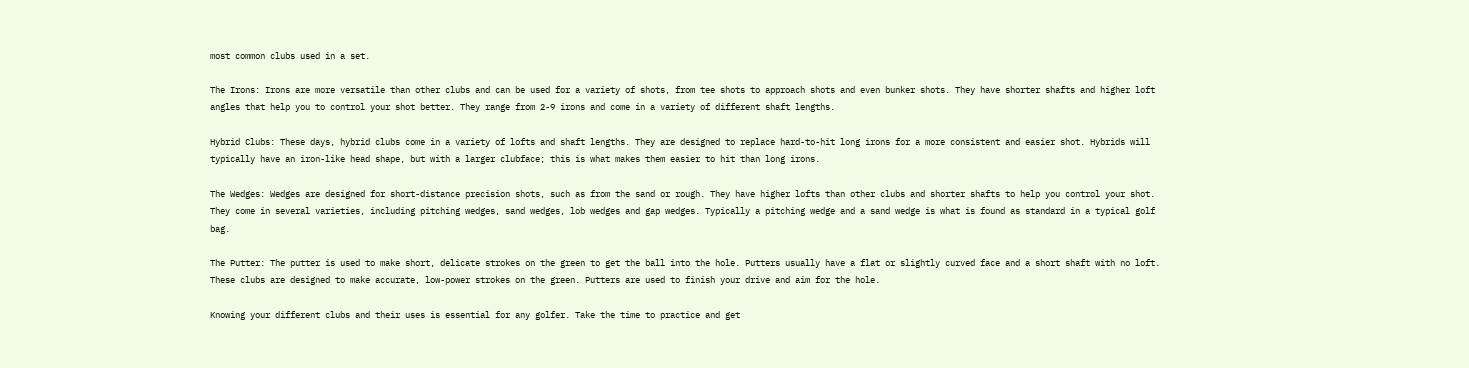most common clubs used in a set.

The Irons: Irons are more versatile than other clubs and can be used for a variety of shots, from tee shots to approach shots and even bunker shots. They have shorter shafts and higher loft angles that help you to control your shot better. They range from 2-9 irons and come in a variety of different shaft lengths.

Hybrid Clubs: These days, hybrid clubs come in a variety of lofts and shaft lengths. They are designed to replace hard-to-hit long irons for a more consistent and easier shot. Hybrids will typically have an iron-like head shape, but with a larger clubface; this is what makes them easier to hit than long irons.

The Wedges: Wedges are designed for short-distance precision shots, such as from the sand or rough. They have higher lofts than other clubs and shorter shafts to help you control your shot. They come in several varieties, including pitching wedges, sand wedges, lob wedges and gap wedges. Typically a pitching wedge and a sand wedge is what is found as standard in a typical golf bag.

The Putter: The putter is used to make short, delicate strokes on the green to get the ball into the hole. Putters usually have a flat or slightly curved face and a short shaft with no loft. These clubs are designed to make accurate, low-power strokes on the green. Putters are used to finish your drive and aim for the hole.

Knowing your different clubs and their uses is essential for any golfer. Take the time to practice and get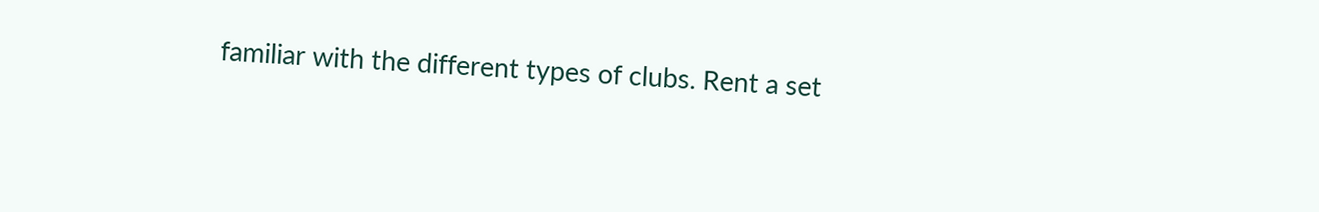familiar with the different types of clubs. Rent a set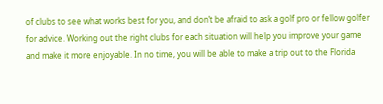of clubs to see what works best for you, and don’t be afraid to ask a golf pro or fellow golfer for advice. Working out the right clubs for each situation will help you improve your game and make it more enjoyable. In no time, you will be able to make a trip out to the Florida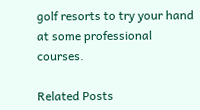golf resorts to try your hand at some professional courses.

Related Posts